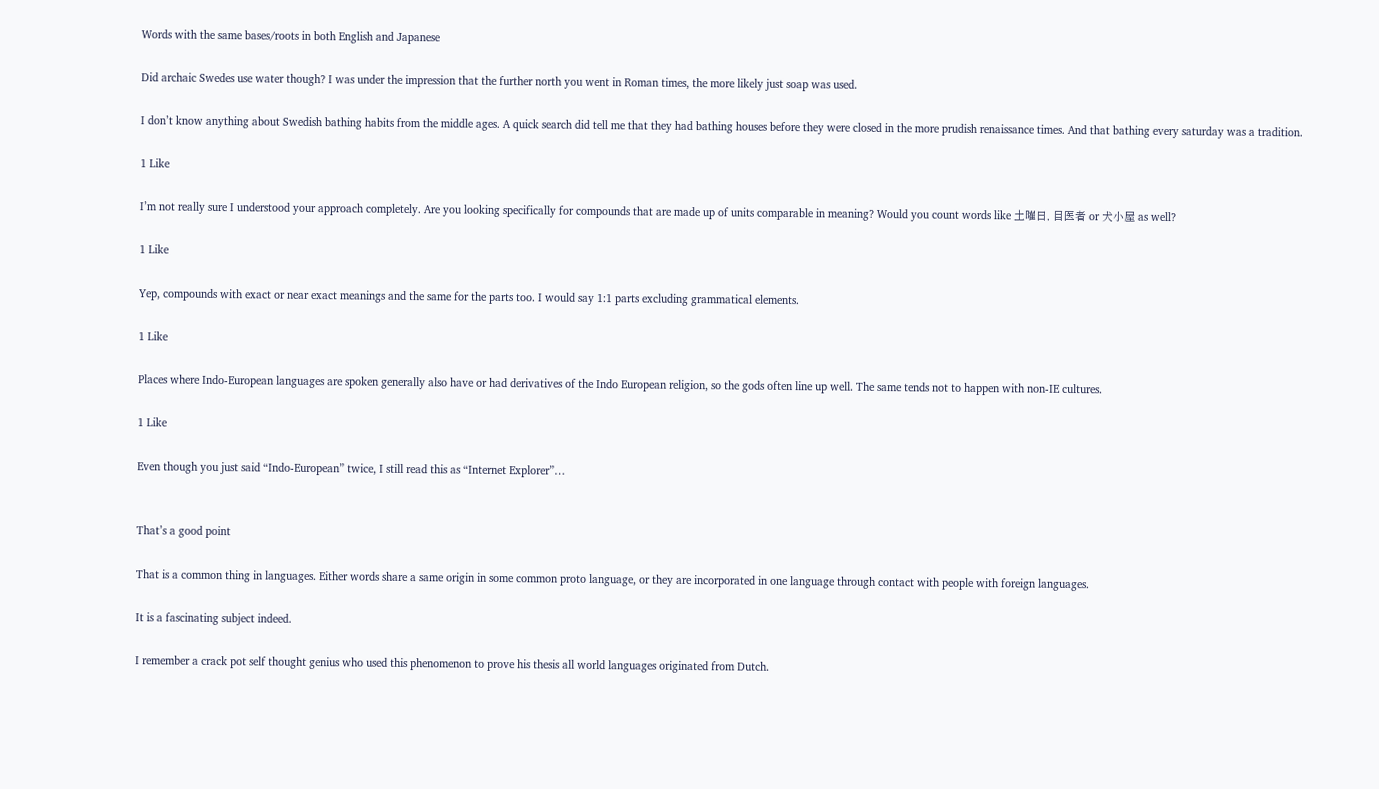Words with the same bases/roots in both English and Japanese

Did archaic Swedes use water though? I was under the impression that the further north you went in Roman times, the more likely just soap was used.

I don’t know anything about Swedish bathing habits from the middle ages. A quick search did tell me that they had bathing houses before they were closed in the more prudish renaissance times. And that bathing every saturday was a tradition.

1 Like

I’m not really sure I understood your approach completely. Are you looking specifically for compounds that are made up of units comparable in meaning? Would you count words like 土曜日, 目医者 or 犬小屋 as well?

1 Like

Yep, compounds with exact or near exact meanings and the same for the parts too. I would say 1:1 parts excluding grammatical elements.

1 Like

Places where Indo-European languages are spoken generally also have or had derivatives of the Indo European religion, so the gods often line up well. The same tends not to happen with non-IE cultures.

1 Like

Even though you just said “Indo-European” twice, I still read this as “Internet Explorer”…


That’s a good point

That is a common thing in languages. Either words share a same origin in some common proto language, or they are incorporated in one language through contact with people with foreign languages.

It is a fascinating subject indeed.

I remember a crack pot self thought genius who used this phenomenon to prove his thesis all world languages originated from Dutch.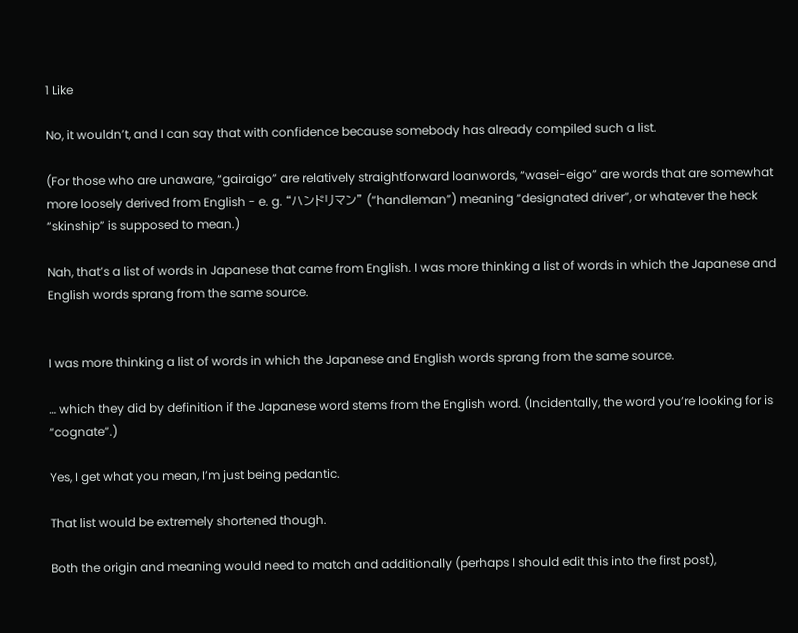1 Like

No, it wouldn’t, and I can say that with confidence because somebody has already compiled such a list.

(For those who are unaware, “gairaigo” are relatively straightforward loanwords, “wasei-eigo” are words that are somewhat more loosely derived from English - e. g. “ハンドリマン” (“handleman”) meaning “designated driver”, or whatever the heck “skinship” is supposed to mean.)

Nah, that’s a list of words in Japanese that came from English. I was more thinking a list of words in which the Japanese and English words sprang from the same source.


I was more thinking a list of words in which the Japanese and English words sprang from the same source.

… which they did by definition if the Japanese word stems from the English word. (Incidentally, the word you’re looking for is “cognate”.)

Yes, I get what you mean, I’m just being pedantic.

That list would be extremely shortened though.

Both the origin and meaning would need to match and additionally (perhaps I should edit this into the first post),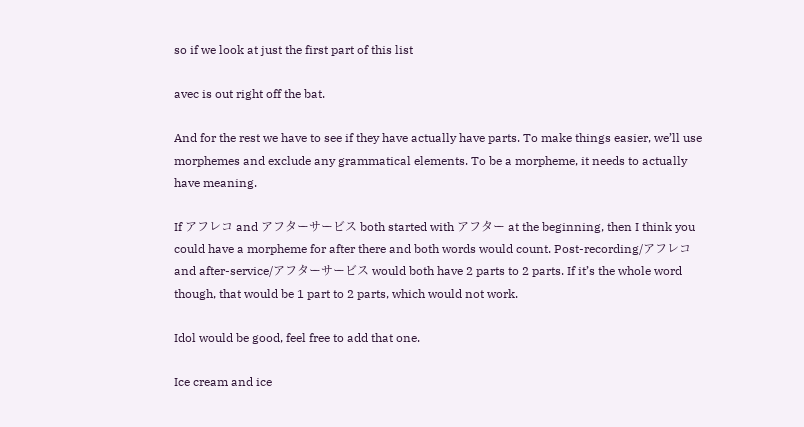so if we look at just the first part of this list

avec is out right off the bat.

And for the rest we have to see if they have actually have parts. To make things easier, we’ll use morphemes and exclude any grammatical elements. To be a morpheme, it needs to actually have meaning.

If アフレコ and アフターサービス both started with アフター at the beginning, then I think you could have a morpheme for after there and both words would count. Post-recording/アフレコ and after-service/アフターサービス would both have 2 parts to 2 parts. If it’s the whole word though, that would be 1 part to 2 parts, which would not work.

Idol would be good, feel free to add that one.

Ice cream and ice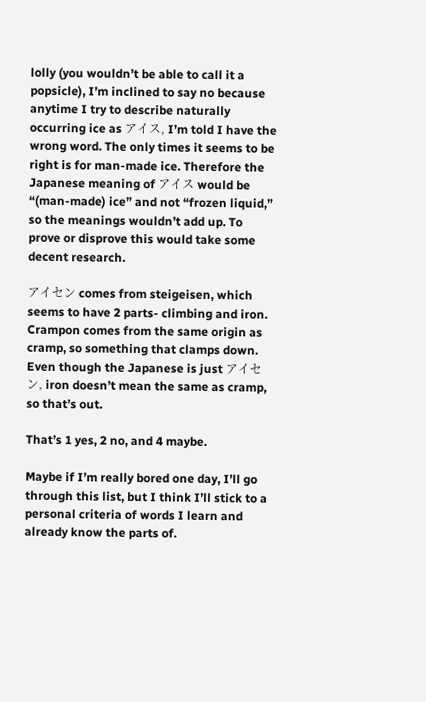lolly (you wouldn’t be able to call it a popsicle), I’m inclined to say no because anytime I try to describe naturally occurring ice as アイス, I’m told I have the wrong word. The only times it seems to be right is for man-made ice. Therefore the Japanese meaning of アイス would be “(man-made) ice” and not “frozen liquid,” so the meanings wouldn’t add up. To prove or disprove this would take some decent research.

アイセン comes from steigeisen, which seems to have 2 parts- climbing and iron. Crampon comes from the same origin as cramp, so something that clamps down. Even though the Japanese is just アイセン, iron doesn’t mean the same as cramp, so that’s out.

That’s 1 yes, 2 no, and 4 maybe.

Maybe if I’m really bored one day, I’ll go through this list, but I think I’ll stick to a personal criteria of words I learn and already know the parts of.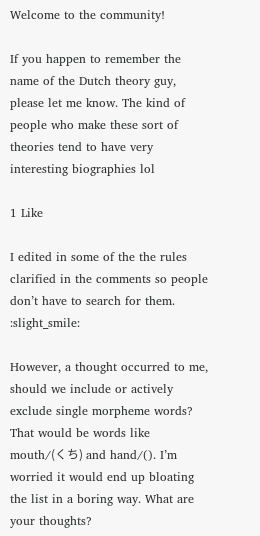Welcome to the community!

If you happen to remember the name of the Dutch theory guy, please let me know. The kind of people who make these sort of theories tend to have very interesting biographies lol

1 Like

I edited in some of the the rules clarified in the comments so people don’t have to search for them. :slight_smile:

However, a thought occurred to me, should we include or actively exclude single morpheme words? That would be words like mouth/(くち) and hand/(). I’m worried it would end up bloating the list in a boring way. What are your thoughts?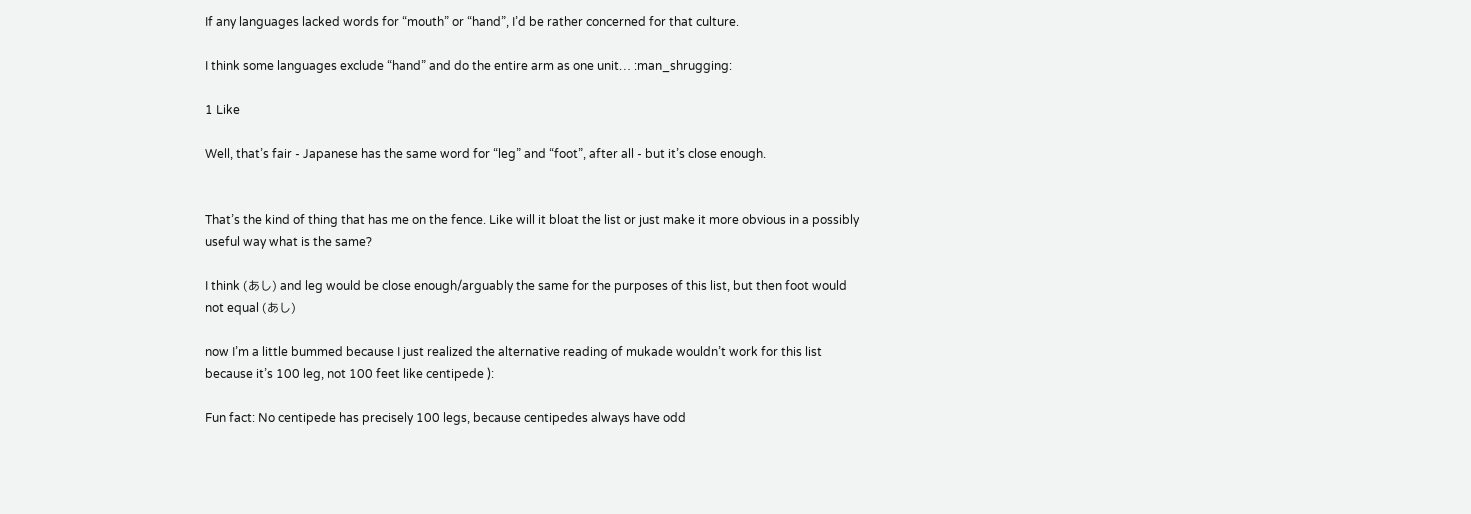If any languages lacked words for “mouth” or “hand”, I’d be rather concerned for that culture.

I think some languages exclude “hand” and do the entire arm as one unit… :man_shrugging:

1 Like

Well, that’s fair - Japanese has the same word for “leg” and “foot”, after all - but it’s close enough.


That’s the kind of thing that has me on the fence. Like will it bloat the list or just make it more obvious in a possibly useful way what is the same?

I think (あし) and leg would be close enough/arguably the same for the purposes of this list, but then foot would not equal (あし)

now I’m a little bummed because I just realized the alternative reading of mukade wouldn’t work for this list because it’s 100 leg, not 100 feet like centipede ):

Fun fact: No centipede has precisely 100 legs, because centipedes always have odd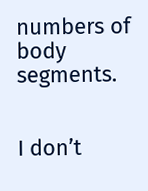numbers of body segments.


I don’t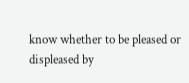know whether to be pleased or displeased by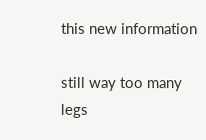this new information

still way too many legs